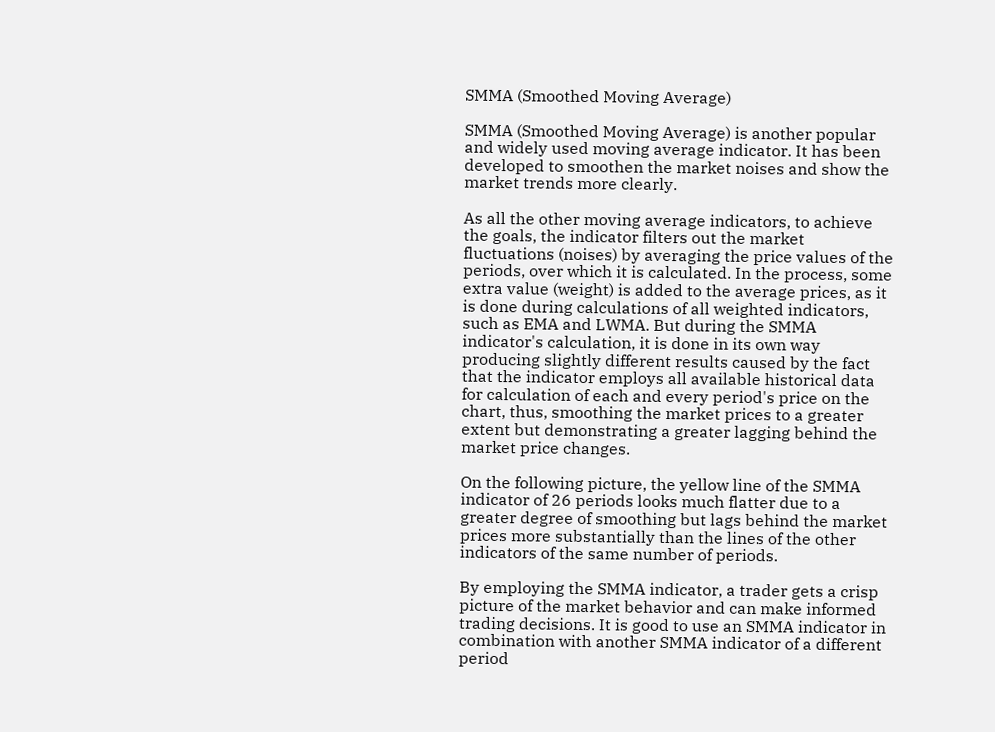SMMA (Smoothed Moving Average)

SMMA (Smoothed Moving Average) is another popular and widely used moving average indicator. It has been developed to smoothen the market noises and show the market trends more clearly.

As all the other moving average indicators, to achieve the goals, the indicator filters out the market fluctuations (noises) by averaging the price values of the periods, over which it is calculated. In the process, some extra value (weight) is added to the average prices, as it is done during calculations of all weighted indicators, such as EMA and LWMA. But during the SMMA indicator's calculation, it is done in its own way producing slightly different results caused by the fact that the indicator employs all available historical data for calculation of each and every period's price on the chart, thus, smoothing the market prices to a greater extent but demonstrating a greater lagging behind the market price changes.

On the following picture, the yellow line of the SMMA indicator of 26 periods looks much flatter due to a greater degree of smoothing but lags behind the market prices more substantially than the lines of the other indicators of the same number of periods.

By employing the SMMA indicator, a trader gets a crisp picture of the market behavior and can make informed trading decisions. It is good to use an SMMA indicator in combination with another SMMA indicator of a different period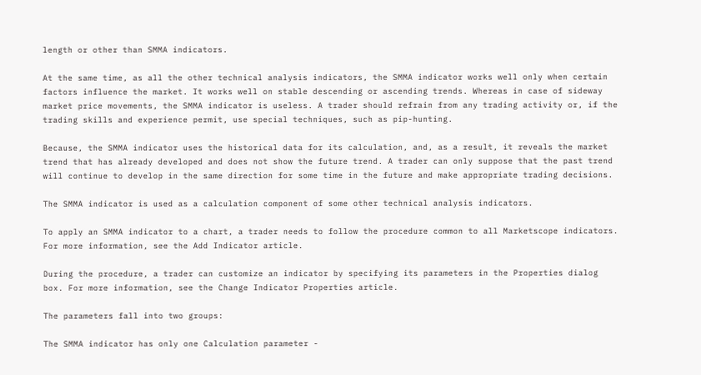length or other than SMMA indicators.

At the same time, as all the other technical analysis indicators, the SMMA indicator works well only when certain factors influence the market. It works well on stable descending or ascending trends. Whereas in case of sideway market price movements, the SMMA indicator is useless. A trader should refrain from any trading activity or, if the trading skills and experience permit, use special techniques, such as pip-hunting.

Because, the SMMA indicator uses the historical data for its calculation, and, as a result, it reveals the market trend that has already developed and does not show the future trend. A trader can only suppose that the past trend will continue to develop in the same direction for some time in the future and make appropriate trading decisions.

The SMMA indicator is used as a calculation component of some other technical analysis indicators.

To apply an SMMA indicator to a chart, a trader needs to follow the procedure common to all Marketscope indicators. For more information, see the Add Indicator article.

During the procedure, a trader can customize an indicator by specifying its parameters in the Properties dialog box. For more information, see the Change Indicator Properties article.

The parameters fall into two groups:

The SMMA indicator has only one Calculation parameter -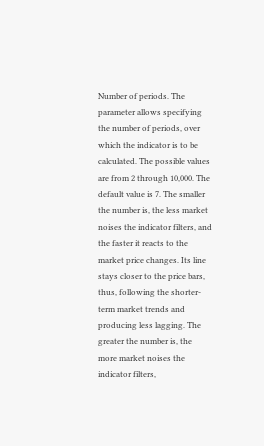Number of periods. The parameter allows specifying the number of periods, over which the indicator is to be calculated. The possible values are from 2 through 10,000. The default value is 7. The smaller the number is, the less market noises the indicator filters, and the faster it reacts to the market price changes. Its line stays closer to the price bars, thus, following the shorter-term market trends and producing less lagging. The greater the number is, the more market noises the indicator filters,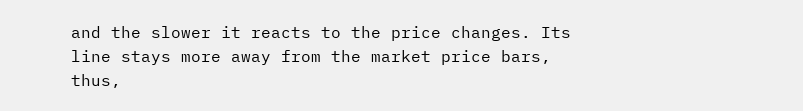and the slower it reacts to the price changes. Its line stays more away from the market price bars, thus,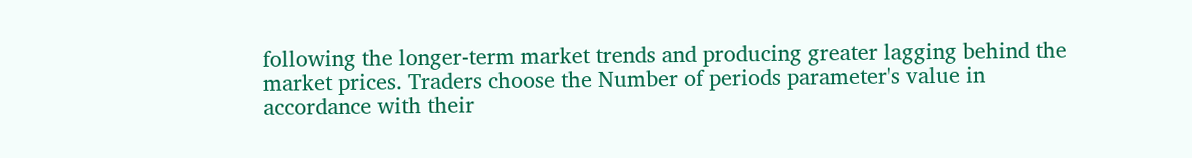following the longer-term market trends and producing greater lagging behind the market prices. Traders choose the Number of periods parameter's value in accordance with their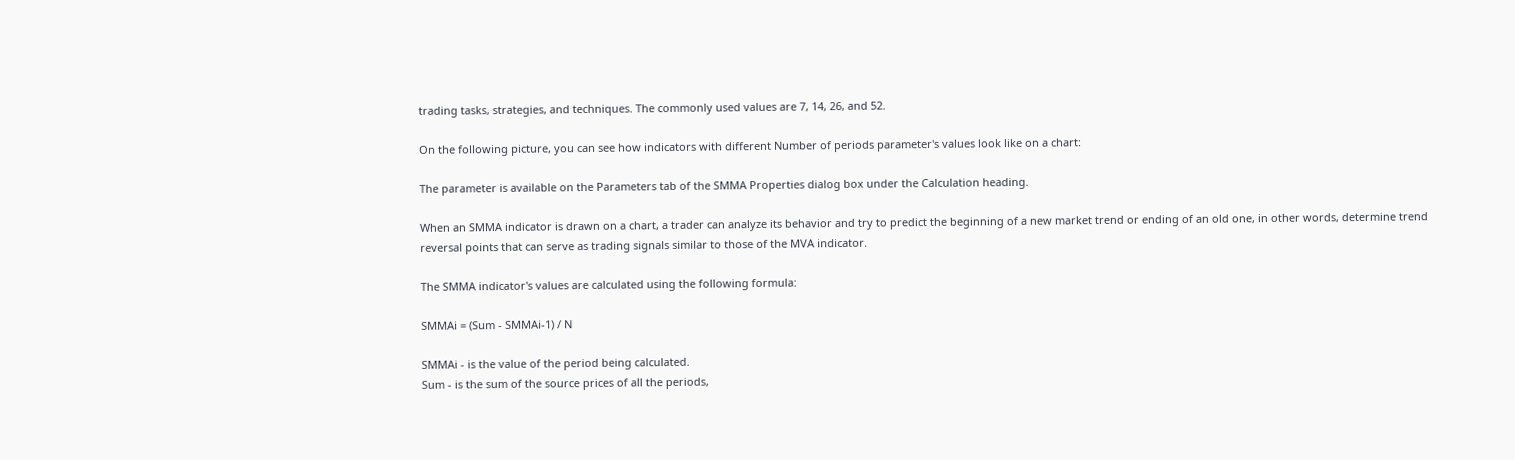trading tasks, strategies, and techniques. The commonly used values are 7, 14, 26, and 52.

On the following picture, you can see how indicators with different Number of periods parameter's values look like on a chart:

The parameter is available on the Parameters tab of the SMMA Properties dialog box under the Calculation heading.

When an SMMA indicator is drawn on a chart, a trader can analyze its behavior and try to predict the beginning of a new market trend or ending of an old one, in other words, determine trend reversal points that can serve as trading signals similar to those of the MVA indicator.

The SMMA indicator's values are calculated using the following formula:

SMMAi = (Sum - SMMAi-1) / N

SMMAi - is the value of the period being calculated.
Sum - is the sum of the source prices of all the periods,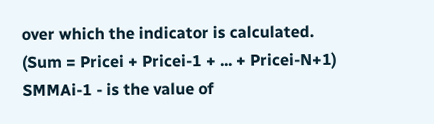over which the indicator is calculated.
(Sum = Pricei + Pricei-1 + ... + Pricei-N+1)
SMMAi-1 - is the value of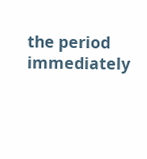the period immediately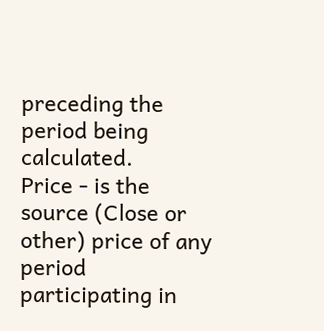preceding the period being calculated.
Price - is the source (Close or other) price of any period participating in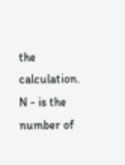the calculation.
N - is the number of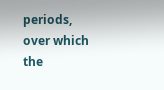periods, over which the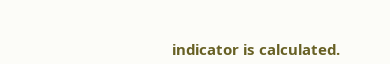indicator is calculated.